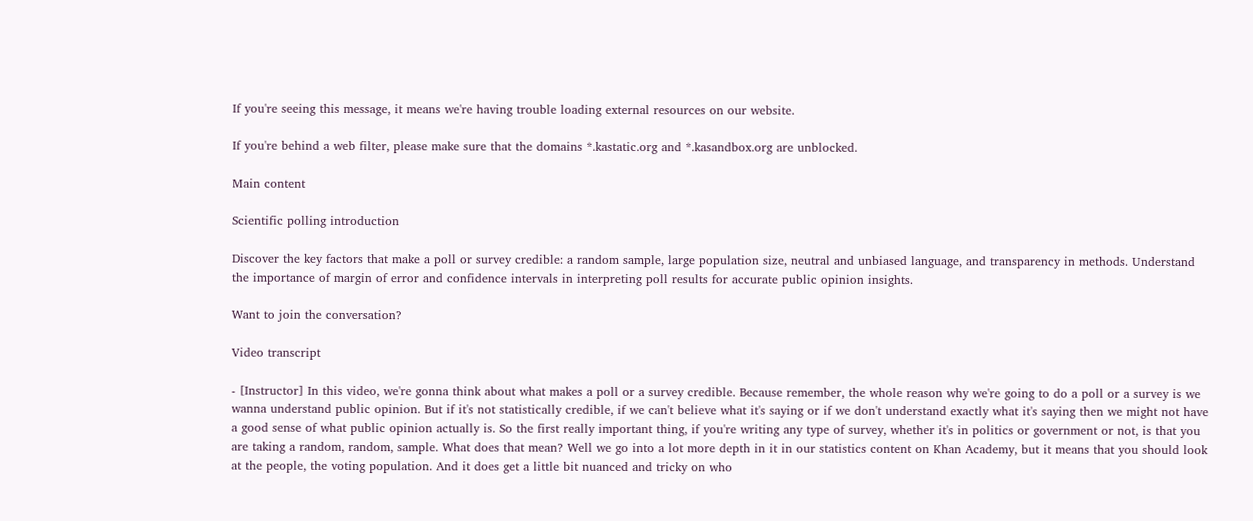If you're seeing this message, it means we're having trouble loading external resources on our website.

If you're behind a web filter, please make sure that the domains *.kastatic.org and *.kasandbox.org are unblocked.

Main content

Scientific polling introduction

Discover the key factors that make a poll or survey credible: a random sample, large population size, neutral and unbiased language, and transparency in methods. Understand the importance of margin of error and confidence intervals in interpreting poll results for accurate public opinion insights.

Want to join the conversation?

Video transcript

- [Instructor] In this video, we're gonna think about what makes a poll or a survey credible. Because remember, the whole reason why we're going to do a poll or a survey is we wanna understand public opinion. But if it's not statistically credible, if we can't believe what it's saying or if we don't understand exactly what it's saying then we might not have a good sense of what public opinion actually is. So the first really important thing, if you're writing any type of survey, whether it's in politics or government or not, is that you are taking a random, random, sample. What does that mean? Well we go into a lot more depth in it in our statistics content on Khan Academy, but it means that you should look at the people, the voting population. And it does get a little bit nuanced and tricky on who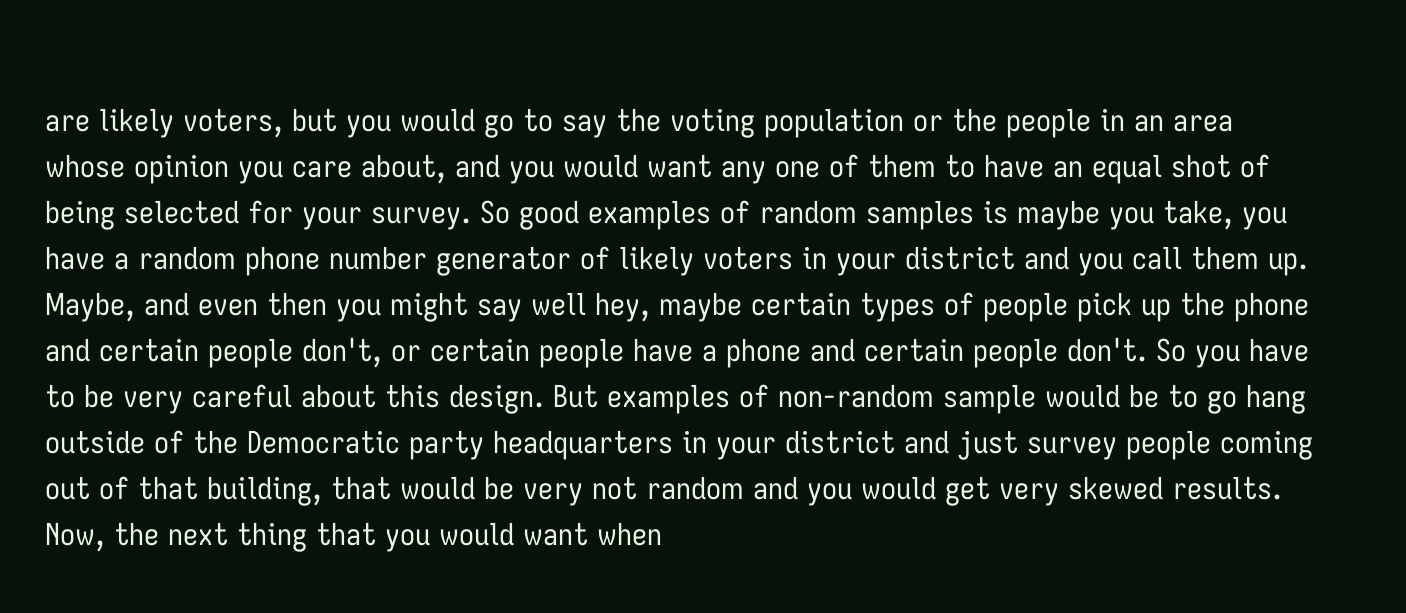are likely voters, but you would go to say the voting population or the people in an area whose opinion you care about, and you would want any one of them to have an equal shot of being selected for your survey. So good examples of random samples is maybe you take, you have a random phone number generator of likely voters in your district and you call them up. Maybe, and even then you might say well hey, maybe certain types of people pick up the phone and certain people don't, or certain people have a phone and certain people don't. So you have to be very careful about this design. But examples of non-random sample would be to go hang outside of the Democratic party headquarters in your district and just survey people coming out of that building, that would be very not random and you would get very skewed results. Now, the next thing that you would want when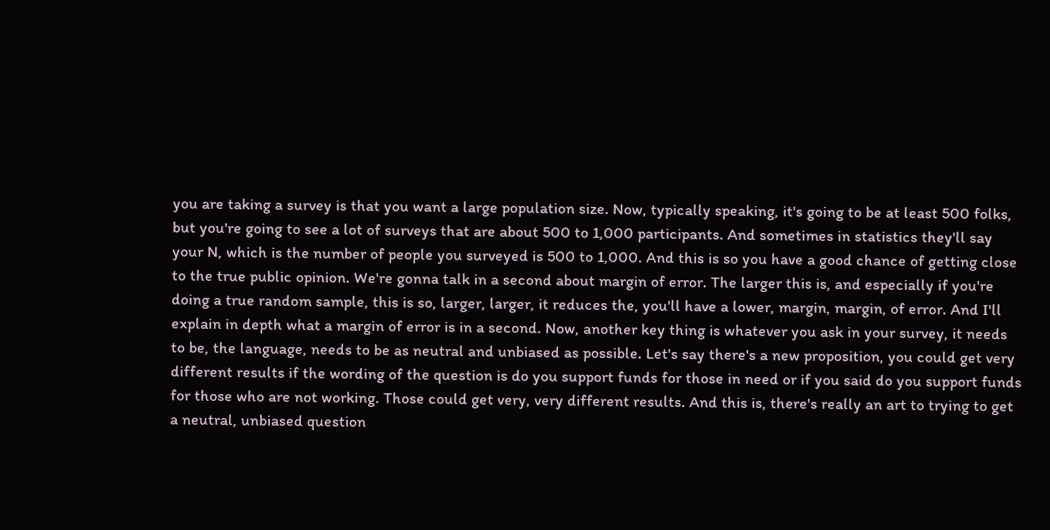you are taking a survey is that you want a large population size. Now, typically speaking, it's going to be at least 500 folks, but you're going to see a lot of surveys that are about 500 to 1,000 participants. And sometimes in statistics they'll say your N, which is the number of people you surveyed is 500 to 1,000. And this is so you have a good chance of getting close to the true public opinion. We're gonna talk in a second about margin of error. The larger this is, and especially if you're doing a true random sample, this is so, larger, larger, it reduces the, you'll have a lower, margin, margin, of error. And I'll explain in depth what a margin of error is in a second. Now, another key thing is whatever you ask in your survey, it needs to be, the language, needs to be as neutral and unbiased as possible. Let's say there's a new proposition, you could get very different results if the wording of the question is do you support funds for those in need or if you said do you support funds for those who are not working. Those could get very, very different results. And this is, there's really an art to trying to get a neutral, unbiased question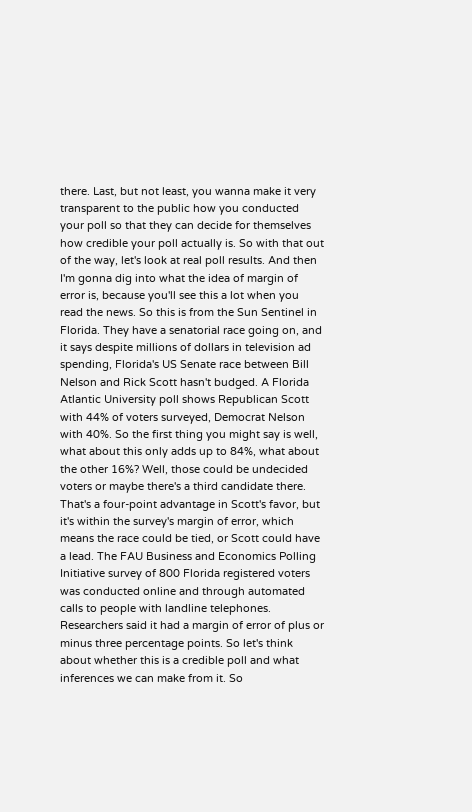there. Last, but not least, you wanna make it very transparent to the public how you conducted your poll so that they can decide for themselves how credible your poll actually is. So with that out of the way, let's look at real poll results. And then I'm gonna dig into what the idea of margin of error is, because you'll see this a lot when you read the news. So this is from the Sun Sentinel in Florida. They have a senatorial race going on, and it says despite millions of dollars in television ad spending, Florida's US Senate race between Bill Nelson and Rick Scott hasn't budged. A Florida Atlantic University poll shows Republican Scott with 44% of voters surveyed, Democrat Nelson with 40%. So the first thing you might say is well, what about this only adds up to 84%, what about the other 16%? Well, those could be undecided voters or maybe there's a third candidate there. That's a four-point advantage in Scott's favor, but it's within the survey's margin of error, which means the race could be tied, or Scott could have a lead. The FAU Business and Economics Polling Initiative survey of 800 Florida registered voters was conducted online and through automated calls to people with landline telephones. Researchers said it had a margin of error of plus or minus three percentage points. So let's think about whether this is a credible poll and what inferences we can make from it. So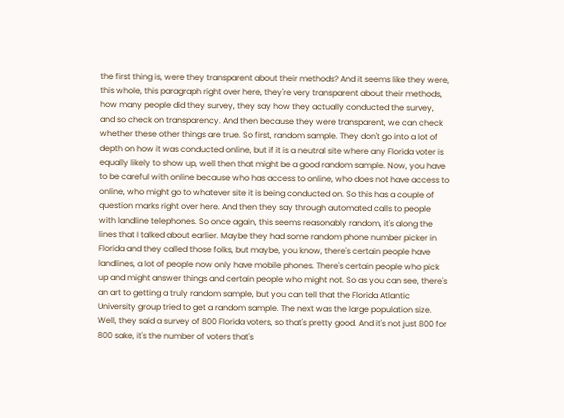the first thing is, were they transparent about their methods? And it seems like they were, this whole, this paragraph right over here, they're very transparent about their methods, how many people did they survey, they say how they actually conducted the survey, and so check on transparency. And then because they were transparent, we can check whether these other things are true. So first, random sample. They don't go into a lot of depth on how it was conducted online, but if it is a neutral site where any Florida voter is equally likely to show up, well then that might be a good random sample. Now, you have to be careful with online because who has access to online, who does not have access to online, who might go to whatever site it is being conducted on. So this has a couple of question marks right over here. And then they say through automated calls to people with landline telephones. So once again, this seems reasonably random, it's along the lines that I talked about earlier. Maybe they had some random phone number picker in Florida and they called those folks, but maybe, you know, there's certain people have landlines, a lot of people now only have mobile phones. There's certain people who pick up and might answer things and certain people who might not. So as you can see, there's an art to getting a truly random sample, but you can tell that the Florida Atlantic University group tried to get a random sample. The next was the large population size. Well, they said a survey of 800 Florida voters, so that's pretty good. And it's not just 800 for 800 sake, it's the number of voters that's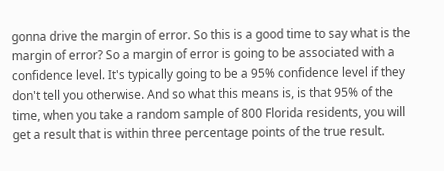gonna drive the margin of error. So this is a good time to say what is the margin of error? So a margin of error is going to be associated with a confidence level. It's typically going to be a 95% confidence level if they don't tell you otherwise. And so what this means is, is that 95% of the time, when you take a random sample of 800 Florida residents, you will get a result that is within three percentage points of the true result.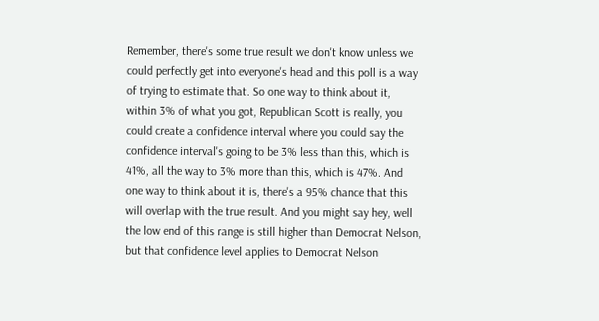Remember, there's some true result we don't know unless we could perfectly get into everyone's head and this poll is a way of trying to estimate that. So one way to think about it, within 3% of what you got, Republican Scott is really, you could create a confidence interval where you could say the confidence interval's going to be 3% less than this, which is 41%, all the way to 3% more than this, which is 47%. And one way to think about it is, there's a 95% chance that this will overlap with the true result. And you might say hey, well the low end of this range is still higher than Democrat Nelson, but that confidence level applies to Democrat Nelson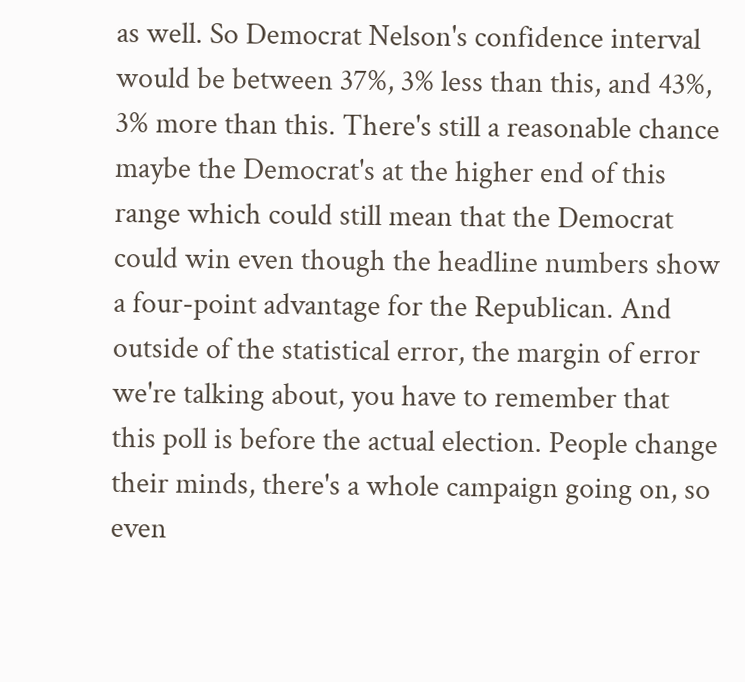as well. So Democrat Nelson's confidence interval would be between 37%, 3% less than this, and 43%, 3% more than this. There's still a reasonable chance maybe the Democrat's at the higher end of this range which could still mean that the Democrat could win even though the headline numbers show a four-point advantage for the Republican. And outside of the statistical error, the margin of error we're talking about, you have to remember that this poll is before the actual election. People change their minds, there's a whole campaign going on, so even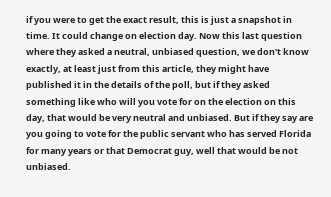if you were to get the exact result, this is just a snapshot in time. It could change on election day. Now this last question where they asked a neutral, unbiased question, we don't know exactly, at least just from this article, they might have published it in the details of the poll, but if they asked something like who will you vote for on the election on this day, that would be very neutral and unbiased. But if they say are you going to vote for the public servant who has served Florida for many years or that Democrat guy, well that would be not unbiased.